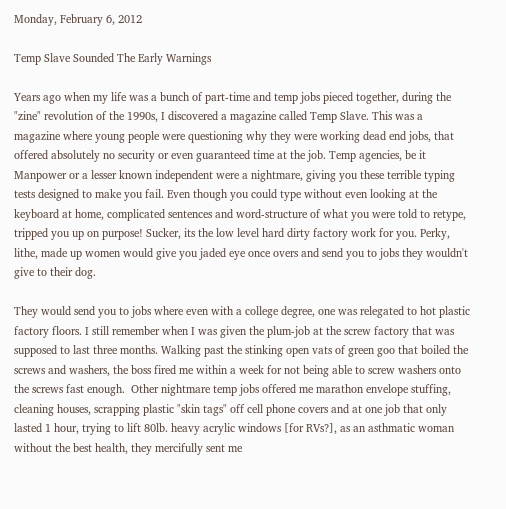Monday, February 6, 2012

Temp Slave Sounded The Early Warnings

Years ago when my life was a bunch of part-time and temp jobs pieced together, during the "zine" revolution of the 1990s, I discovered a magazine called Temp Slave. This was a magazine where young people were questioning why they were working dead end jobs, that offered absolutely no security or even guaranteed time at the job. Temp agencies, be it Manpower or a lesser known independent were a nightmare, giving you these terrible typing tests designed to make you fail. Even though you could type without even looking at the keyboard at home, complicated sentences and word-structure of what you were told to retype, tripped you up on purpose! Sucker, its the low level hard dirty factory work for you. Perky, lithe, made up women would give you jaded eye once overs and send you to jobs they wouldn't give to their dog.

They would send you to jobs where even with a college degree, one was relegated to hot plastic factory floors. I still remember when I was given the plum-job at the screw factory that was supposed to last three months. Walking past the stinking open vats of green goo that boiled the screws and washers, the boss fired me within a week for not being able to screw washers onto the screws fast enough.  Other nightmare temp jobs offered me marathon envelope stuffing, cleaning houses, scrapping plastic "skin tags" off cell phone covers and at one job that only lasted 1 hour, trying to lift 80lb. heavy acrylic windows [for RVs?], as an asthmatic woman without the best health, they mercifully sent me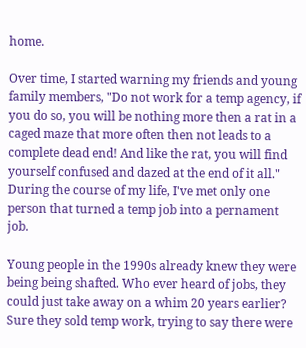home.

Over time, I started warning my friends and young family members, "Do not work for a temp agency, if you do so, you will be nothing more then a rat in a caged maze that more often then not leads to a complete dead end! And like the rat, you will find yourself confused and dazed at the end of it all." During the course of my life, I've met only one person that turned a temp job into a pernament job.

Young people in the 1990s already knew they were being being shafted. Who ever heard of jobs, they could just take away on a whim 20 years earlier? Sure they sold temp work, trying to say there were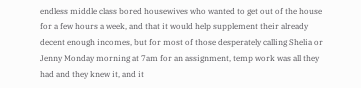endless middle class bored housewives who wanted to get out of the house for a few hours a week, and that it would help supplement their already decent enough incomes, but for most of those desperately calling Shelia or Jenny Monday morning at 7am for an assignment, temp work was all they had and they knew it, and it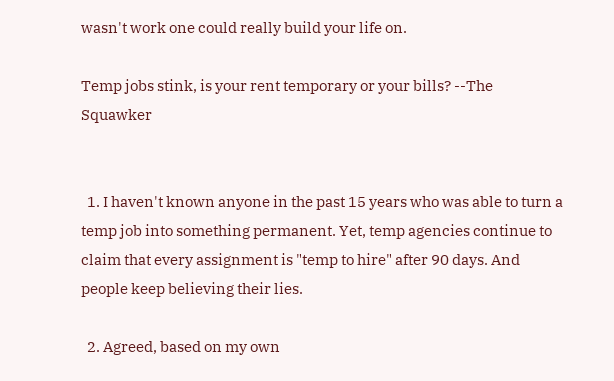wasn't work one could really build your life on.

Temp jobs stink, is your rent temporary or your bills? --The Squawker


  1. I haven't known anyone in the past 15 years who was able to turn a temp job into something permanent. Yet, temp agencies continue to claim that every assignment is "temp to hire" after 90 days. And people keep believing their lies.

  2. Agreed, based on my own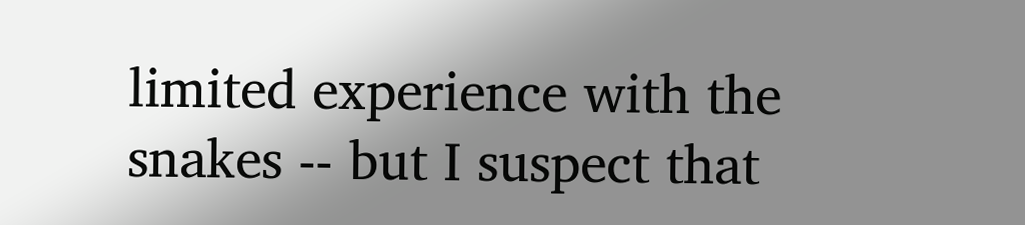limited experience with the snakes -- but I suspect that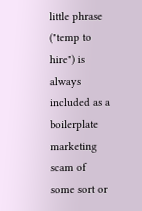little phrase ("temp to hire") is always included as a boilerplate marketing scam of some sort or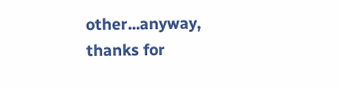other...anyway, thanks for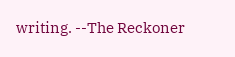writing. --The Reckoner